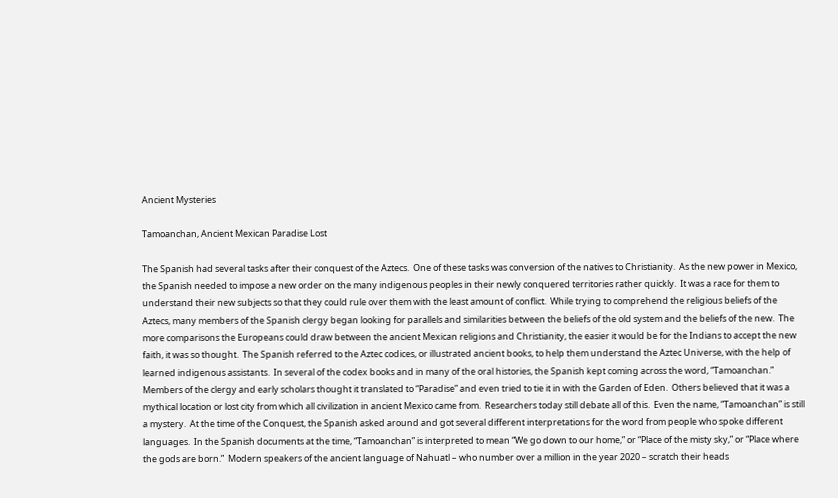Ancient Mysteries

Tamoanchan, Ancient Mexican Paradise Lost

The Spanish had several tasks after their conquest of the Aztecs.  One of these tasks was conversion of the natives to Christianity.  As the new power in Mexico, the Spanish needed to impose a new order on the many indigenous peoples in their newly conquered territories rather quickly.  It was a race for them to understand their new subjects so that they could rule over them with the least amount of conflict.  While trying to comprehend the religious beliefs of the Aztecs, many members of the Spanish clergy began looking for parallels and similarities between the beliefs of the old system and the beliefs of the new.  The more comparisons the Europeans could draw between the ancient Mexican religions and Christianity, the easier it would be for the Indians to accept the new faith, it was so thought.  The Spanish referred to the Aztec codices, or illustrated ancient books, to help them understand the Aztec Universe, with the help of learned indigenous assistants.  In several of the codex books and in many of the oral histories, the Spanish kept coming across the word, “Tamoanchan.”  Members of the clergy and early scholars thought it translated to “Paradise” and even tried to tie it in with the Garden of Eden.  Others believed that it was a mythical location or lost city from which all civilization in ancient Mexico came from.  Researchers today still debate all of this.  Even the name, “Tamoanchan” is still a mystery.  At the time of the Conquest, the Spanish asked around and got several different interpretations for the word from people who spoke different languages.  In the Spanish documents at the time, “Tamoanchan” is interpreted to mean “We go down to our home,” or “Place of the misty sky,” or “Place where the gods are born.”  Modern speakers of the ancient language of Nahuatl – who number over a million in the year 2020 – scratch their heads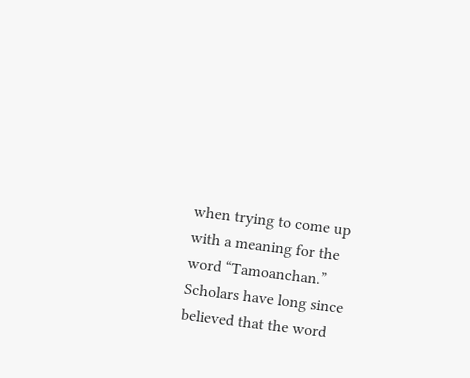when trying to come up with a meaning for the word “Tamoanchan.”  Scholars have long since believed that the word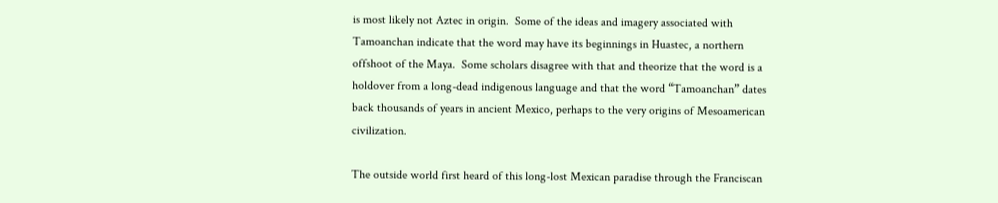is most likely not Aztec in origin.  Some of the ideas and imagery associated with Tamoanchan indicate that the word may have its beginnings in Huastec, a northern offshoot of the Maya.  Some scholars disagree with that and theorize that the word is a holdover from a long-dead indigenous language and that the word “Tamoanchan” dates back thousands of years in ancient Mexico, perhaps to the very origins of Mesoamerican civilization.

The outside world first heard of this long-lost Mexican paradise through the Franciscan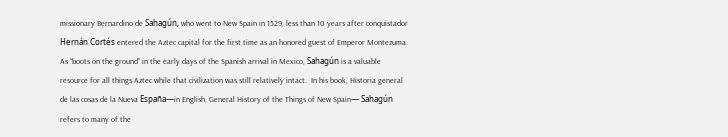missionary Bernardino de Sahagún, who went to New Spain in 1529, less than 10 years after conquistador Hernán Cortés entered the Aztec capital for the first time as an honored guest of Emperor Montezuma.  As “boots on the ground” in the early days of the Spanish arrival in Mexico, Sahagún is a valuable resource for all things Aztec while that civilization was still relatively intact.  In his book, Historia general de las cosas de la Nueva España—in English, General History of the Things of New Spain— Sahagún refers to many of the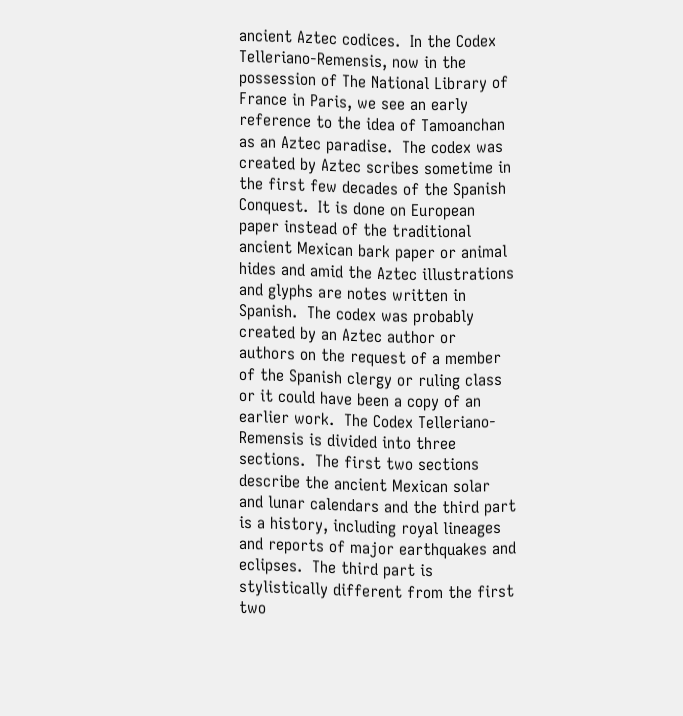ancient Aztec codices.  In the Codex Telleriano-Remensis, now in the possession of The National Library of France in Paris, we see an early reference to the idea of Tamoanchan as an Aztec paradise.  The codex was created by Aztec scribes sometime in the first few decades of the Spanish Conquest.  It is done on European paper instead of the traditional ancient Mexican bark paper or animal hides and amid the Aztec illustrations and glyphs are notes written in Spanish.  The codex was probably created by an Aztec author or authors on the request of a member of the Spanish clergy or ruling class or it could have been a copy of an earlier work.  The Codex Telleriano-Remensis is divided into three sections.  The first two sections describe the ancient Mexican solar and lunar calendars and the third part is a history, including royal lineages and reports of major earthquakes and eclipses.  The third part is stylistically different from the first two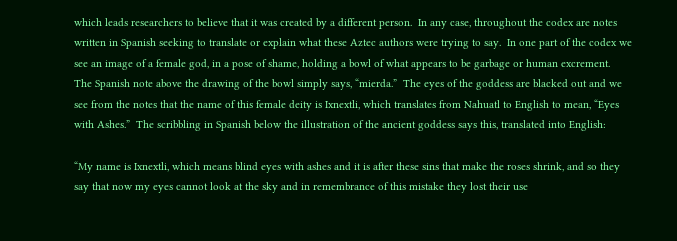which leads researchers to believe that it was created by a different person.  In any case, throughout the codex are notes written in Spanish seeking to translate or explain what these Aztec authors were trying to say.  In one part of the codex we see an image of a female god, in a pose of shame, holding a bowl of what appears to be garbage or human excrement.  The Spanish note above the drawing of the bowl simply says, “mierda.”  The eyes of the goddess are blacked out and we see from the notes that the name of this female deity is Ixnextli, which translates from Nahuatl to English to mean, “Eyes with Ashes.”  The scribbling in Spanish below the illustration of the ancient goddess says this, translated into English:

“My name is Ixnextli, which means blind eyes with ashes and it is after these sins that make the roses shrink, and so they say that now my eyes cannot look at the sky and in remembrance of this mistake they lost their use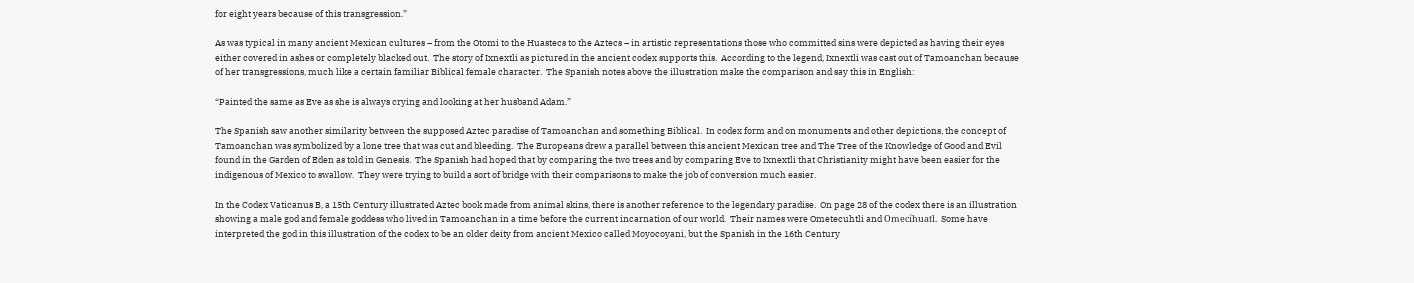for eight years because of this transgression.”

As was typical in many ancient Mexican cultures – from the Otomi to the Huastecs to the Aztecs – in artistic representations those who committed sins were depicted as having their eyes either covered in ashes or completely blacked out.  The story of Ixnextli as pictured in the ancient codex supports this.  According to the legend, Ixnextli was cast out of Tamoanchan because of her transgressions, much like a certain familiar Biblical female character.  The Spanish notes above the illustration make the comparison and say this in English:

“Painted the same as Eve as she is always crying and looking at her husband Adam.”

The Spanish saw another similarity between the supposed Aztec paradise of Tamoanchan and something Biblical.  In codex form and on monuments and other depictions, the concept of Tamoanchan was symbolized by a lone tree that was cut and bleeding.  The Europeans drew a parallel between this ancient Mexican tree and The Tree of the Knowledge of Good and Evil found in the Garden of Eden as told in Genesis.  The Spanish had hoped that by comparing the two trees and by comparing Eve to Ixnextli that Christianity might have been easier for the indigenous of Mexico to swallow.  They were trying to build a sort of bridge with their comparisons to make the job of conversion much easier.

In the Codex Vaticanus B, a 15th Century illustrated Aztec book made from animal skins, there is another reference to the legendary paradise.  On page 28 of the codex there is an illustration showing a male god and female goddess who lived in Tamoanchan in a time before the current incarnation of our world.  Their names were Ometecuhtli and Omecíhuatl.  Some have interpreted the god in this illustration of the codex to be an older deity from ancient Mexico called Moyocoyani, but the Spanish in the 16th Century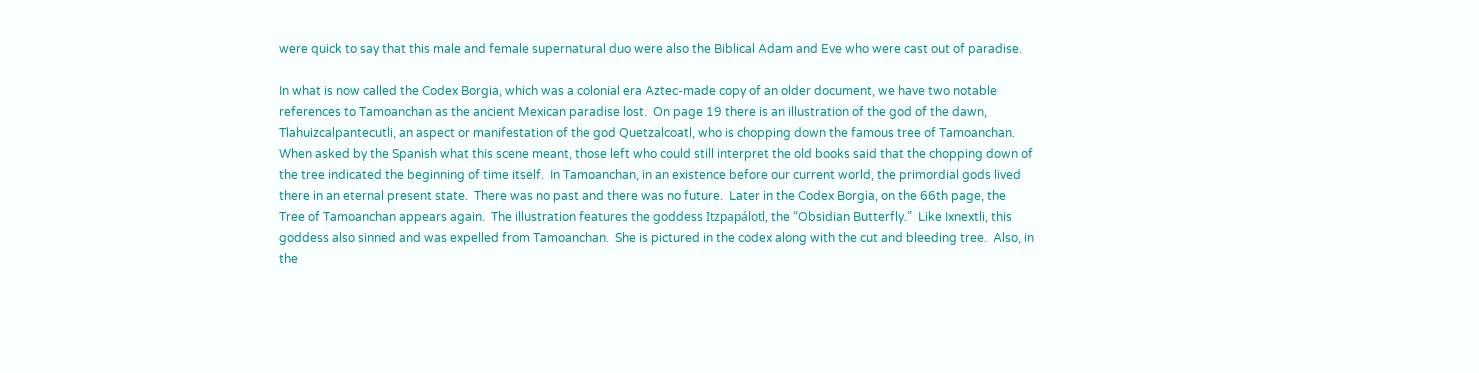were quick to say that this male and female supernatural duo were also the Biblical Adam and Eve who were cast out of paradise.

In what is now called the Codex Borgia, which was a colonial era Aztec-made copy of an older document, we have two notable references to Tamoanchan as the ancient Mexican paradise lost.  On page 19 there is an illustration of the god of the dawn, Tlahuizcalpantecutli, an aspect or manifestation of the god Quetzalcoatl, who is chopping down the famous tree of Tamoanchan.  When asked by the Spanish what this scene meant, those left who could still interpret the old books said that the chopping down of the tree indicated the beginning of time itself.  In Tamoanchan, in an existence before our current world, the primordial gods lived there in an eternal present state.  There was no past and there was no future.  Later in the Codex Borgia, on the 66th page, the Tree of Tamoanchan appears again.  The illustration features the goddess Itzpapálotl, the “Obsidian Butterfly.”  Like Ixnextli, this goddess also sinned and was expelled from Tamoanchan.  She is pictured in the codex along with the cut and bleeding tree.  Also, in the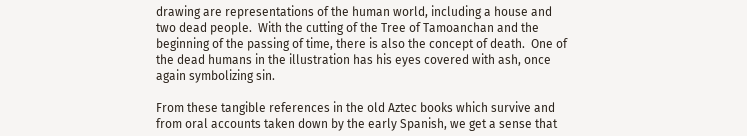drawing are representations of the human world, including a house and two dead people.  With the cutting of the Tree of Tamoanchan and the beginning of the passing of time, there is also the concept of death.  One of the dead humans in the illustration has his eyes covered with ash, once again symbolizing sin.

From these tangible references in the old Aztec books which survive and from oral accounts taken down by the early Spanish, we get a sense that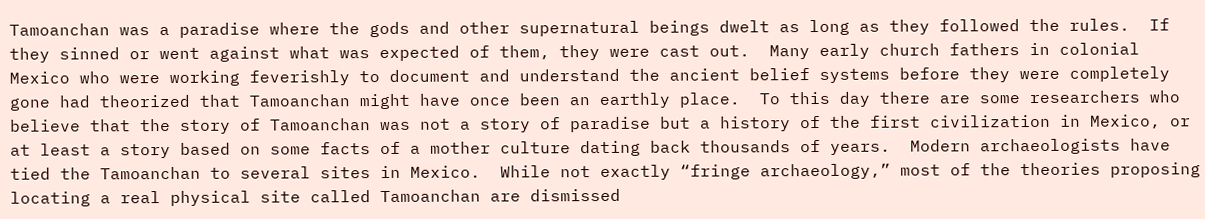Tamoanchan was a paradise where the gods and other supernatural beings dwelt as long as they followed the rules.  If they sinned or went against what was expected of them, they were cast out.  Many early church fathers in colonial Mexico who were working feverishly to document and understand the ancient belief systems before they were completely gone had theorized that Tamoanchan might have once been an earthly place.  To this day there are some researchers who believe that the story of Tamoanchan was not a story of paradise but a history of the first civilization in Mexico, or at least a story based on some facts of a mother culture dating back thousands of years.  Modern archaeologists have tied the Tamoanchan to several sites in Mexico.  While not exactly “fringe archaeology,” most of the theories proposing locating a real physical site called Tamoanchan are dismissed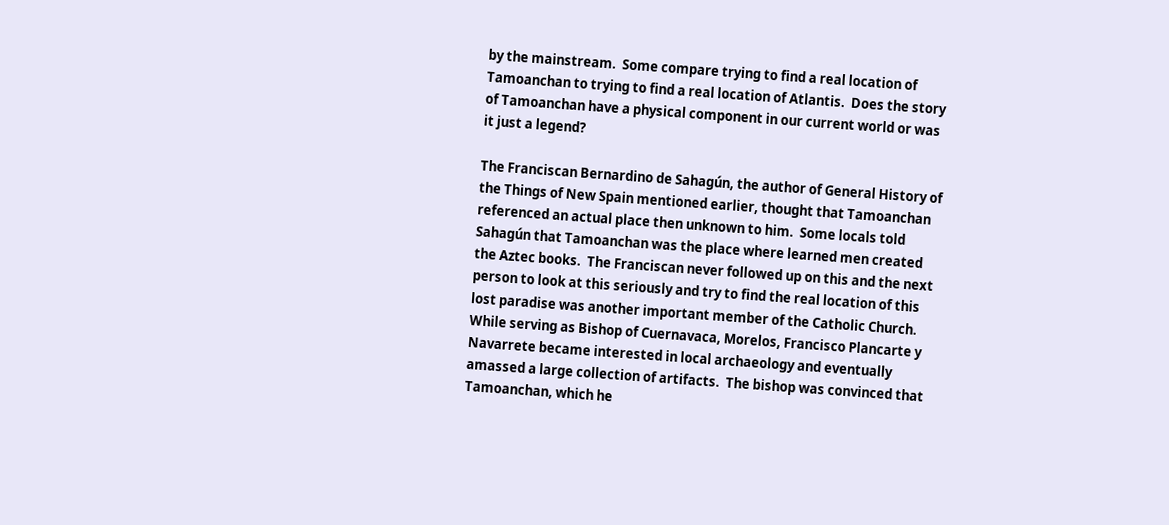by the mainstream.  Some compare trying to find a real location of Tamoanchan to trying to find a real location of Atlantis.  Does the story of Tamoanchan have a physical component in our current world or was it just a legend?

The Franciscan Bernardino de Sahagún, the author of General History of the Things of New Spain mentioned earlier, thought that Tamoanchan referenced an actual place then unknown to him.  Some locals told Sahagún that Tamoanchan was the place where learned men created the Aztec books.  The Franciscan never followed up on this and the next person to look at this seriously and try to find the real location of this lost paradise was another important member of the Catholic Church.  While serving as Bishop of Cuernavaca, Morelos, Francisco Plancarte y Navarrete became interested in local archaeology and eventually amassed a large collection of artifacts.  The bishop was convinced that Tamoanchan, which he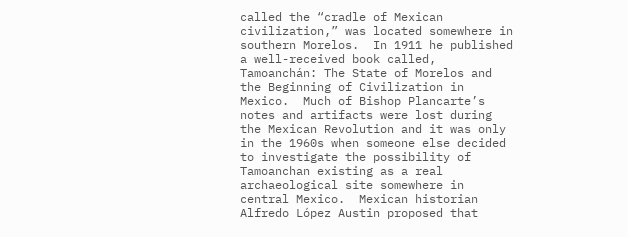called the “cradle of Mexican civilization,” was located somewhere in southern Morelos.  In 1911 he published a well-received book called, Tamoanchán: The State of Morelos and the Beginning of Civilization in Mexico.  Much of Bishop Plancarte’s notes and artifacts were lost during the Mexican Revolution and it was only in the 1960s when someone else decided to investigate the possibility of Tamoanchan existing as a real archaeological site somewhere in central Mexico.  Mexican historian Alfredo López Austin proposed that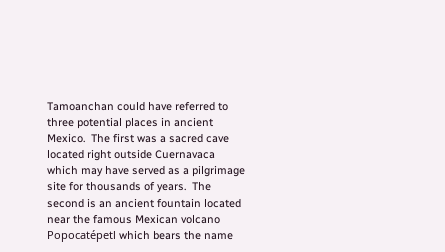Tamoanchan could have referred to three potential places in ancient Mexico.  The first was a sacred cave located right outside Cuernavaca which may have served as a pilgrimage site for thousands of years.  The second is an ancient fountain located near the famous Mexican volcano Popocatépetl which bears the name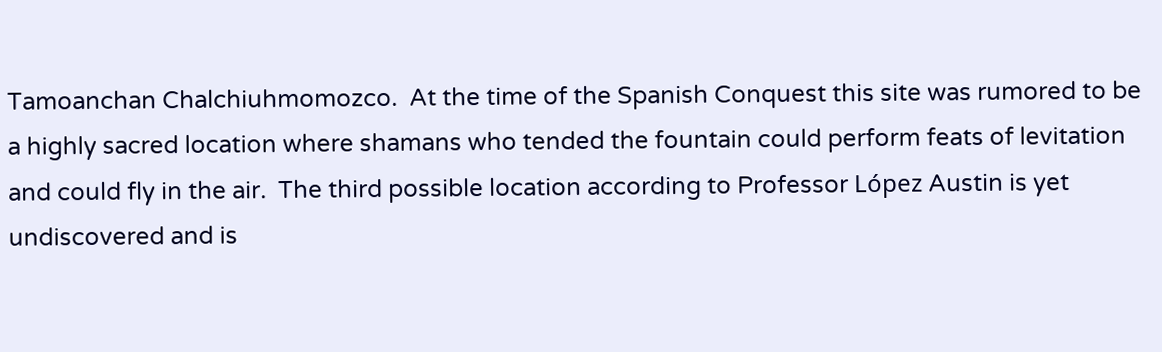Tamoanchan Chalchiuhmomozco.  At the time of the Spanish Conquest this site was rumored to be a highly sacred location where shamans who tended the fountain could perform feats of levitation and could fly in the air.  The third possible location according to Professor López Austin is yet undiscovered and is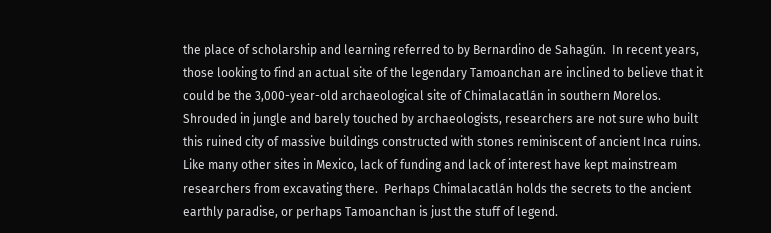the place of scholarship and learning referred to by Bernardino de Sahagún.  In recent years, those looking to find an actual site of the legendary Tamoanchan are inclined to believe that it could be the 3,000-year-old archaeological site of Chimalacatlán in southern Morelos.  Shrouded in jungle and barely touched by archaeologists, researchers are not sure who built this ruined city of massive buildings constructed with stones reminiscent of ancient Inca ruins.  Like many other sites in Mexico, lack of funding and lack of interest have kept mainstream researchers from excavating there.  Perhaps Chimalacatlán holds the secrets to the ancient earthly paradise, or perhaps Tamoanchan is just the stuff of legend.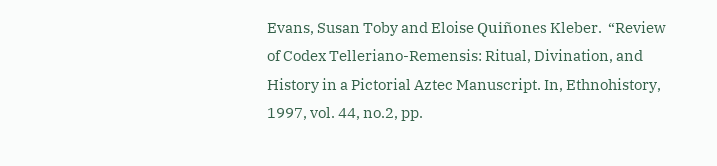Evans, Susan Toby and Eloise Quiñones Kleber.  “Review of Codex Telleriano-Remensis: Ritual, Divination, and History in a Pictorial Aztec Manuscript. In, Ethnohistory, 1997, vol. 44, no.2, pp.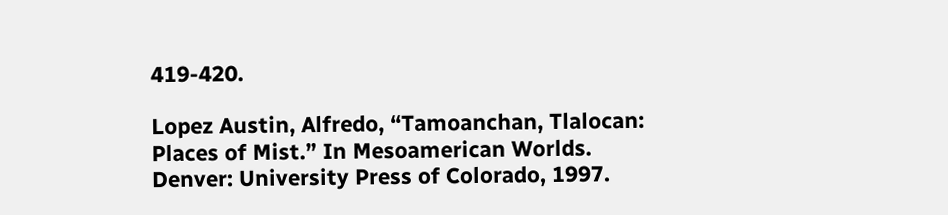419-420.

Lopez Austin, Alfredo, “Tamoanchan, Tlalocan: Places of Mist.” In Mesoamerican Worlds. Denver: University Press of Colorado, 1997.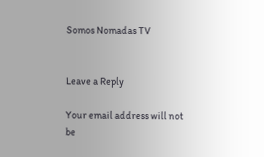Somos Nomadas TV


Leave a Reply

Your email address will not be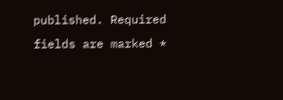published. Required fields are marked *